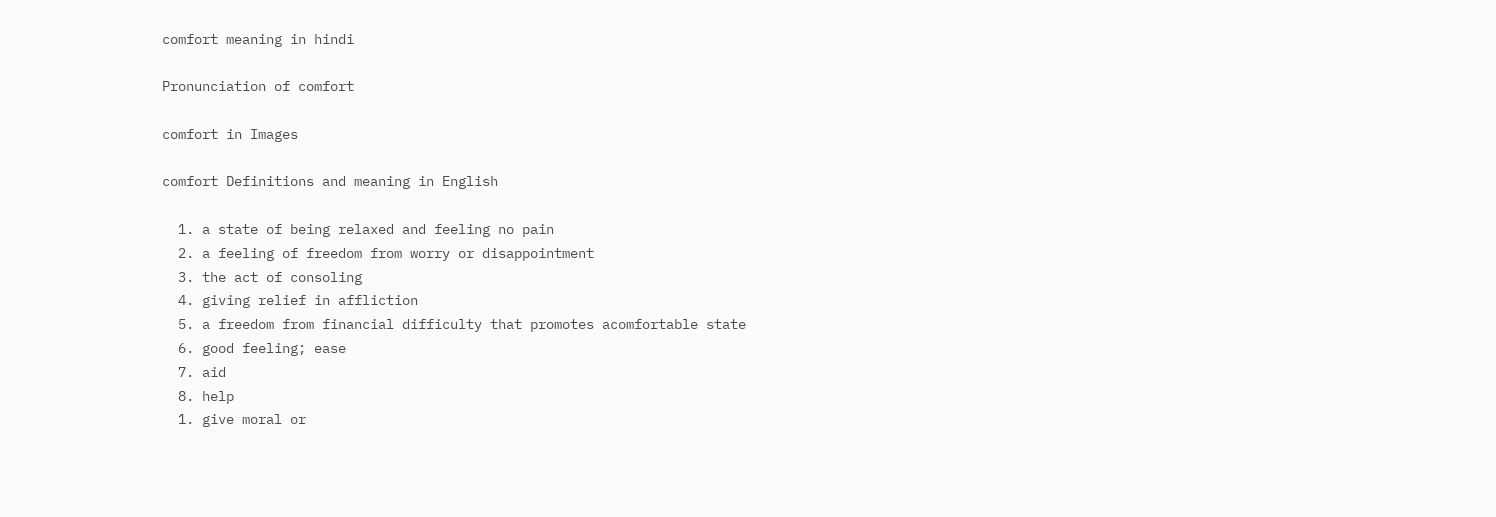comfort meaning in hindi

Pronunciation of comfort

comfort in Images

comfort Definitions and meaning in English

  1. a state of being relaxed and feeling no pain
  2. a feeling of freedom from worry or disappointment
  3. the act of consoling
  4. giving relief in affliction
  5. a freedom from financial difficulty that promotes acomfortable state
  6. good feeling; ease
  7. aid
  8. help
  1. give moral or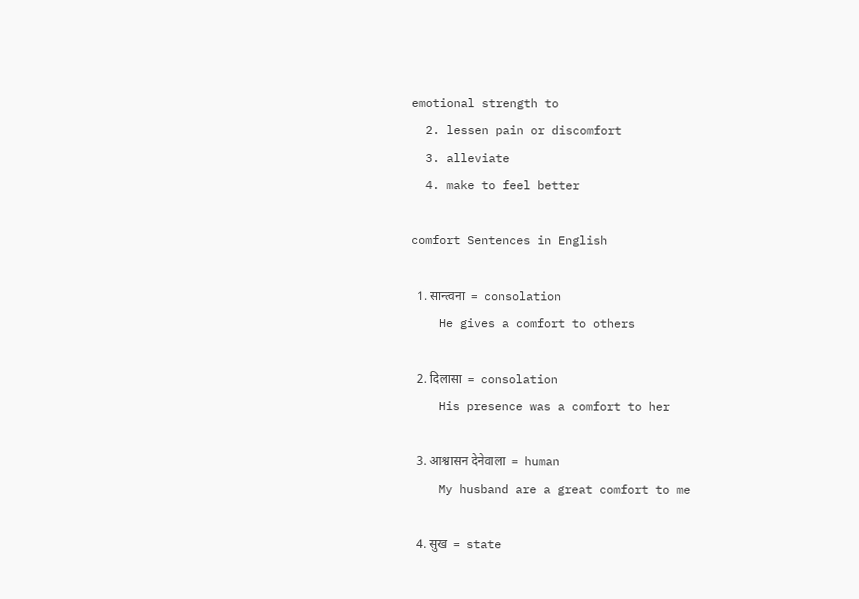emotional strength to
  2. lessen pain or discomfort
  3. alleviate
  4. make to feel better

comfort Sentences in English

  1. सान्त्वना  =  consolation
    He gives a comfort to others

  2. दिलासा  =  consolation
    His presence was a comfort to her

  3. आश्वासन देनेवाला  =  human
    My husband are a great comfort to me

  4. सुख  =  state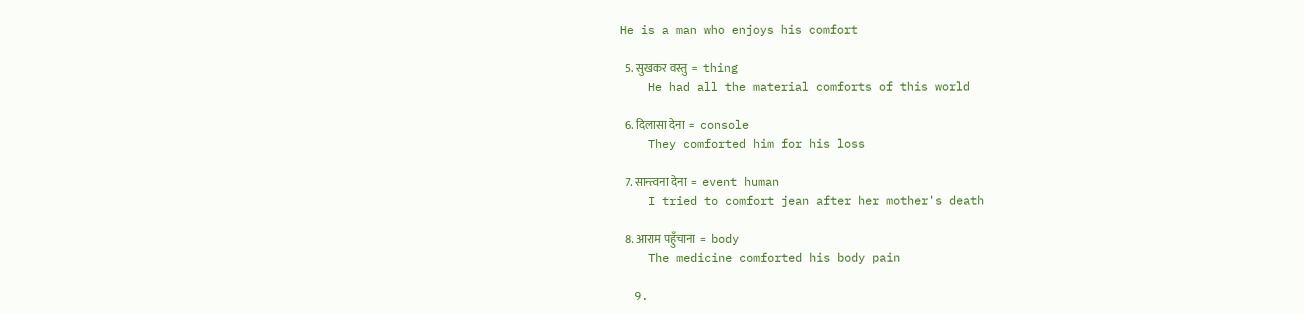He is a man who enjoys his comfort

  5. सुखकर वस्तु  =  thing
    He had all the material comforts of this world

  6. दिलासा देना  =  console
    They comforted him for his loss

  7. सान्त्वना देना  =  event human
    I tried to comfort jean after her mother's death

  8. आराम पहुँचाना  =  body
    The medicine comforted his body pain

  9.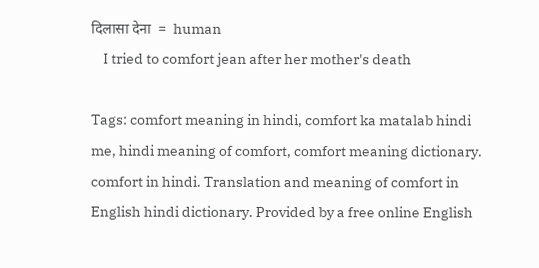दिलासा देना  =  human
    I tried to comfort jean after her mother's death

Tags: comfort meaning in hindi, comfort ka matalab hindi me, hindi meaning of comfort, comfort meaning dictionary. comfort in hindi. Translation and meaning of comfort in English hindi dictionary. Provided by a free online English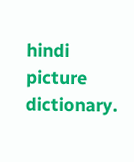hindi picture dictionary.